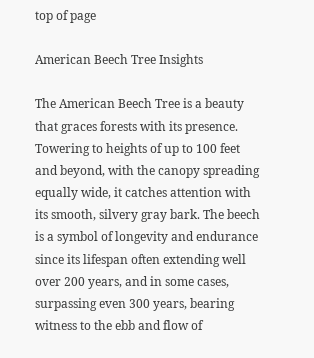top of page

American Beech Tree Insights

The American Beech Tree is a beauty that graces forests with its presence. Towering to heights of up to 100 feet and beyond, with the canopy spreading equally wide, it catches attention with its smooth, silvery gray bark. The beech is a symbol of longevity and endurance since its lifespan often extending well over 200 years, and in some cases, surpassing even 300 years, bearing witness to the ebb and flow of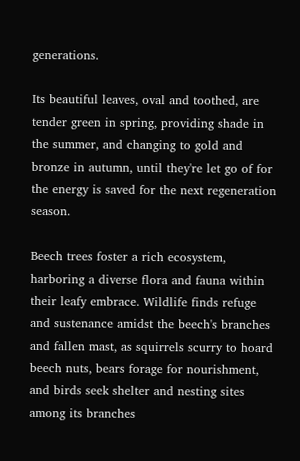generations.

Its beautiful leaves, oval and toothed, are tender green in spring, providing shade in the summer, and changing to gold and bronze in autumn, until they're let go of for the energy is saved for the next regeneration season.

Beech trees foster a rich ecosystem, harboring a diverse flora and fauna within their leafy embrace. Wildlife finds refuge and sustenance amidst the beech's branches and fallen mast, as squirrels scurry to hoard beech nuts, bears forage for nourishment, and birds seek shelter and nesting sites among its branches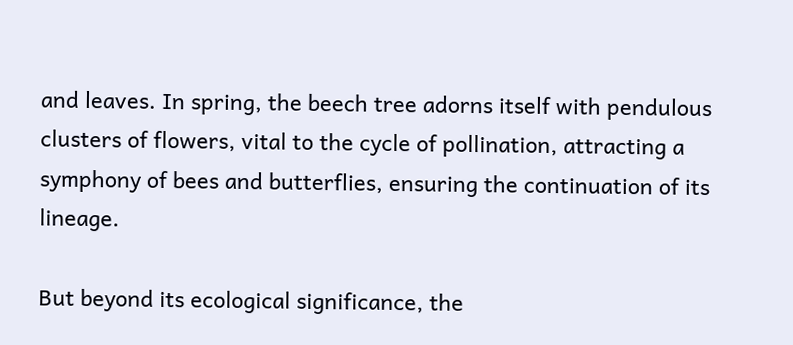and leaves. In spring, the beech tree adorns itself with pendulous clusters of flowers, vital to the cycle of pollination, attracting a symphony of bees and butterflies, ensuring the continuation of its lineage.

But beyond its ecological significance, the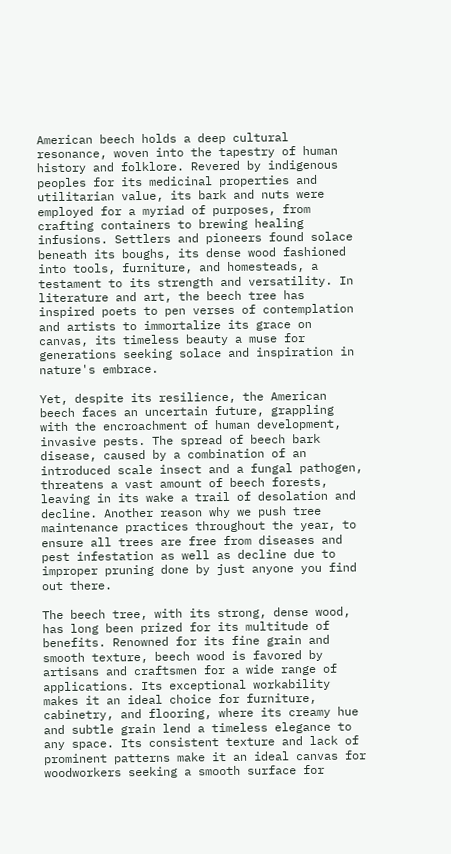American beech holds a deep cultural resonance, woven into the tapestry of human history and folklore. Revered by indigenous peoples for its medicinal properties and utilitarian value, its bark and nuts were employed for a myriad of purposes, from crafting containers to brewing healing infusions. Settlers and pioneers found solace beneath its boughs, its dense wood fashioned into tools, furniture, and homesteads, a testament to its strength and versatility. In literature and art, the beech tree has inspired poets to pen verses of contemplation and artists to immortalize its grace on canvas, its timeless beauty a muse for generations seeking solace and inspiration in nature's embrace.

Yet, despite its resilience, the American beech faces an uncertain future, grappling with the encroachment of human development, invasive pests. The spread of beech bark disease, caused by a combination of an introduced scale insect and a fungal pathogen, threatens a vast amount of beech forests, leaving in its wake a trail of desolation and decline. Another reason why we push tree maintenance practices throughout the year, to ensure all trees are free from diseases and pest infestation as well as decline due to improper pruning done by just anyone you find out there.

The beech tree, with its strong, dense wood, has long been prized for its multitude of benefits. Renowned for its fine grain and smooth texture, beech wood is favored by artisans and craftsmen for a wide range of applications. Its exceptional workability makes it an ideal choice for furniture, cabinetry, and flooring, where its creamy hue and subtle grain lend a timeless elegance to any space. Its consistent texture and lack of prominent patterns make it an ideal canvas for woodworkers seeking a smooth surface for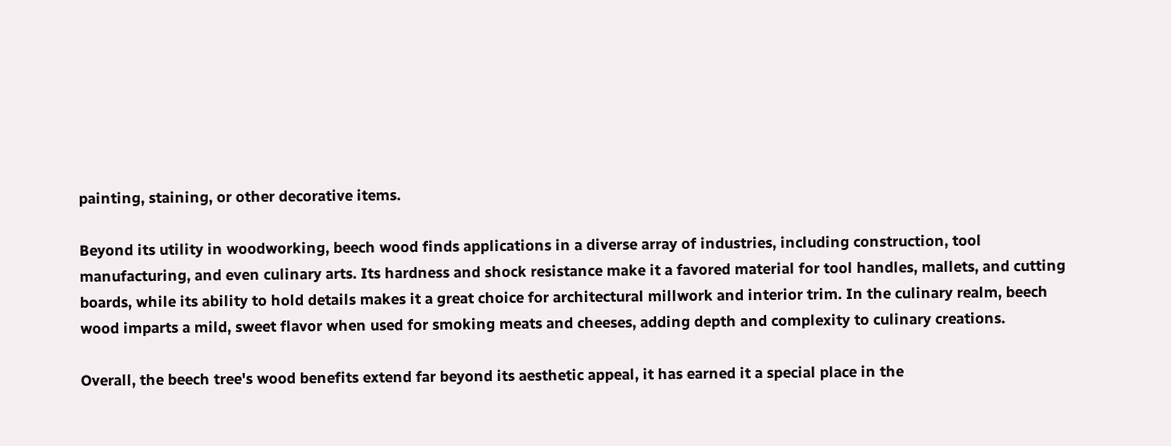painting, staining, or other decorative items.

Beyond its utility in woodworking, beech wood finds applications in a diverse array of industries, including construction, tool manufacturing, and even culinary arts. Its hardness and shock resistance make it a favored material for tool handles, mallets, and cutting boards, while its ability to hold details makes it a great choice for architectural millwork and interior trim. In the culinary realm, beech wood imparts a mild, sweet flavor when used for smoking meats and cheeses, adding depth and complexity to culinary creations.

Overall, the beech tree's wood benefits extend far beyond its aesthetic appeal, it has earned it a special place in the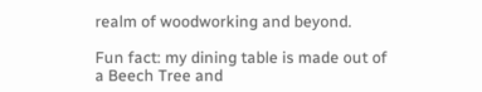realm of woodworking and beyond.

Fun fact: my dining table is made out of a Beech Tree and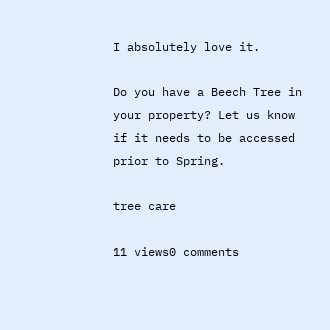I absolutely love it.

Do you have a Beech Tree in your property? Let us know if it needs to be accessed prior to Spring.

tree care

11 views0 comments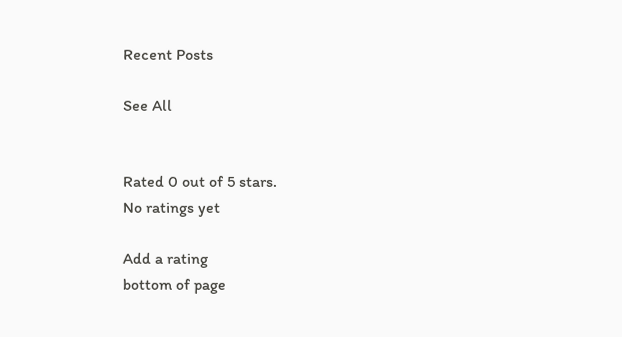Recent Posts

See All


Rated 0 out of 5 stars.
No ratings yet

Add a rating
bottom of page